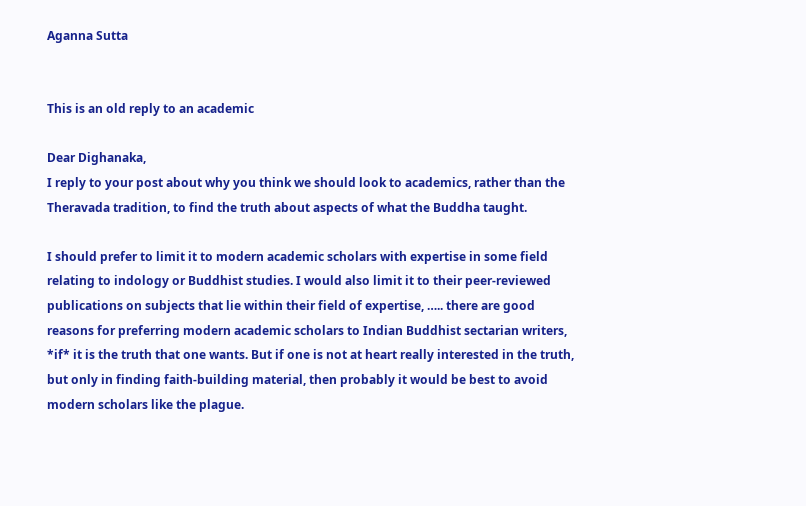Aganna Sutta


This is an old reply to an academic

Dear Dighanaka,
I reply to your post about why you think we should look to academics, rather than the Theravada tradition, to find the truth about aspects of what the Buddha taught.

I should prefer to limit it to modern academic scholars with expertise in some field relating to indology or Buddhist studies. I would also limit it to their peer-reviewed publications on subjects that lie within their field of expertise, ….. there are good reasons for preferring modern academic scholars to Indian Buddhist sectarian writers, *if* it is the truth that one wants. But if one is not at heart really interested in the truth, but only in finding faith-building material, then probably it would be best to avoid modern scholars like the plague.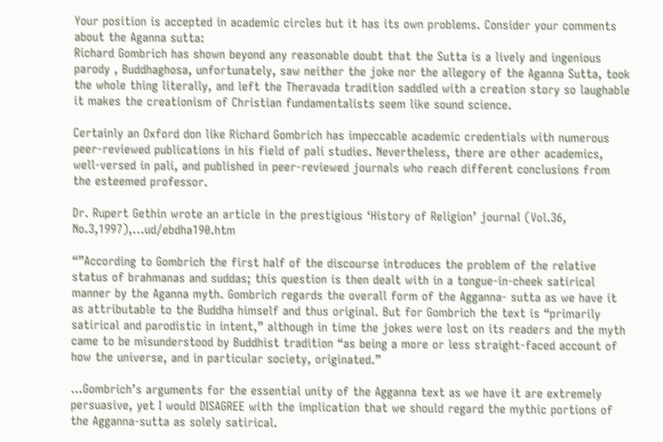Your position is accepted in academic circles but it has its own problems. Consider your comments about the Aganna sutta:
Richard Gombrich has shown beyond any reasonable doubt that the Sutta is a lively and ingenious parody , Buddhaghosa, unfortunately, saw neither the joke nor the allegory of the Aganna Sutta, took the whole thing literally, and left the Theravada tradition saddled with a creation story so laughable it makes the creationism of Christian fundamentalists seem like sound science.

Certainly an Oxford don like Richard Gombrich has impeccable academic credentials with numerous peer-reviewed publications in his field of pali studies. Nevertheless, there are other academics, well-versed in pali, and published in peer-reviewed journals who reach different conclusions from the esteemed professor.

Dr. Rupert Gethin wrote an article in the prestigious ‘History of Religion’ journal (Vol.36, No.3,1997),…ud/ebdha190.htm

“”According to Gombrich the first half of the discourse introduces the problem of the relative status of brahmanas and suddas; this question is then dealt with in a tongue-in-cheek satirical manner by the Aganna myth. Gombrich regards the overall form of the Agganna- sutta as we have it as attributable to the Buddha himself and thus original. But for Gombrich the text is “primarily satirical and parodistic in intent,” although in time the jokes were lost on its readers and the myth came to be misunderstood by Buddhist tradition “as being a more or less straight-faced account of how the universe, and in particular society, originated.”

…Gombrich’s arguments for the essential unity of the Agganna text as we have it are extremely persuasive, yet I would DISAGREE with the implication that we should regard the mythic portions of the Agganna-sutta as solely satirical.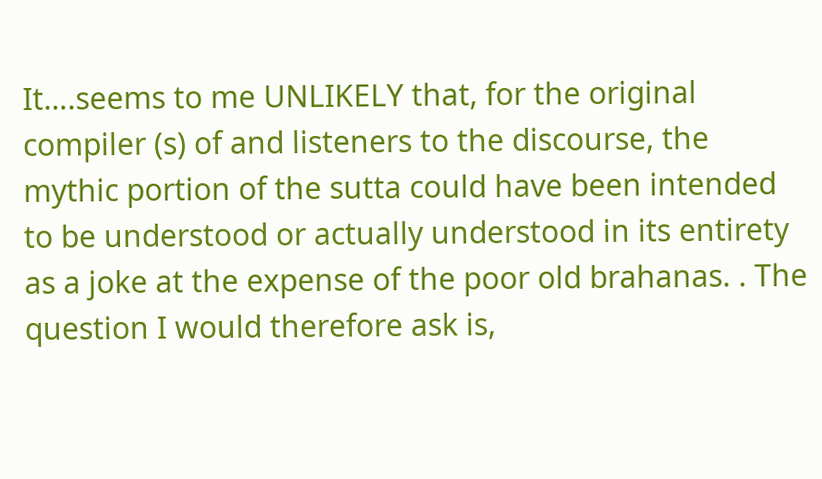It….seems to me UNLIKELY that, for the original compiler (s) of and listeners to the discourse, the mythic portion of the sutta could have been intended to be understood or actually understood in its entirety as a joke at the expense of the poor old brahanas. . The question I would therefore ask is,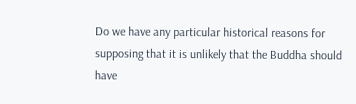Do we have any particular historical reasons for supposing that it is unlikely that the Buddha should have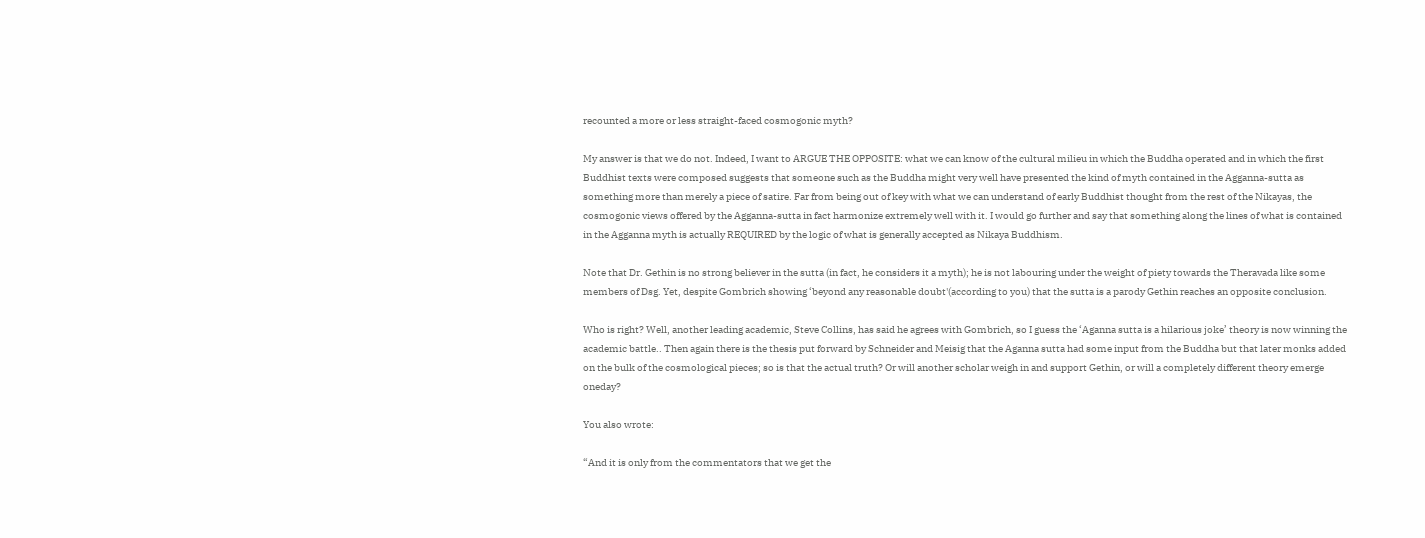recounted a more or less straight-faced cosmogonic myth?

My answer is that we do not. Indeed, I want to ARGUE THE OPPOSITE: what we can know of the cultural milieu in which the Buddha operated and in which the first Buddhist texts were composed suggests that someone such as the Buddha might very well have presented the kind of myth contained in the Agganna-sutta as something more than merely a piece of satire. Far from being out of key with what we can understand of early Buddhist thought from the rest of the Nikayas, the cosmogonic views offered by the Agganna-sutta in fact harmonize extremely well with it. I would go further and say that something along the lines of what is contained in the Agganna myth is actually REQUIRED by the logic of what is generally accepted as Nikaya Buddhism.

Note that Dr. Gethin is no strong believer in the sutta (in fact, he considers it a myth); he is not labouring under the weight of piety towards the Theravada like some members of Dsg. Yet, despite Gombrich showing ‘beyond any reasonable doubt'(according to you) that the sutta is a parody Gethin reaches an opposite conclusion.

Who is right? Well, another leading academic, Steve Collins, has said he agrees with Gombrich, so I guess the ‘Aganna sutta is a hilarious joke’ theory is now winning the academic battle.. Then again there is the thesis put forward by Schneider and Meisig that the Aganna sutta had some input from the Buddha but that later monks added on the bulk of the cosmological pieces; so is that the actual truth? Or will another scholar weigh in and support Gethin, or will a completely different theory emerge oneday?

You also wrote:

“And it is only from the commentators that we get the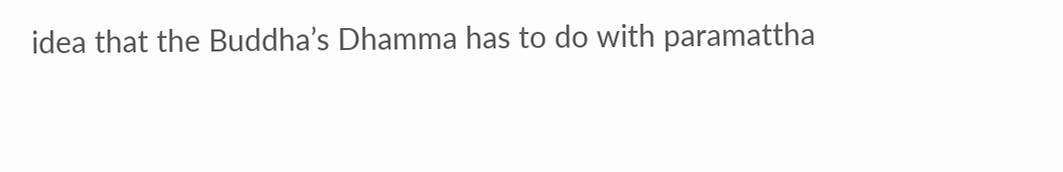idea that the Buddha’s Dhamma has to do with paramattha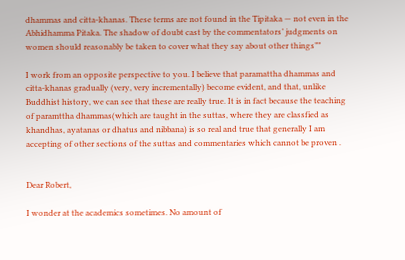dhammas and citta-khanas. These terms are not found in the Tipitaka — not even in the Abhidhamma Pitaka. The shadow of doubt cast by the commentators’ judgments on women should reasonably be taken to cover what they say about other things””

I work from an opposite perspective to you. I believe that paramattha dhammas and citta-khanas gradually (very, very incrementally) become evident, and that, unlike Buddhist history, we can see that these are really true. It is in fact because the teaching of paramttha dhammas(which are taught in the suttas, where they are classfied as khandhas, ayatanas or dhatus and nibbana) is so real and true that generally I am accepting of other sections of the suttas and commentaries which cannot be proven .


Dear Robert,

I wonder at the academics sometimes. No amount of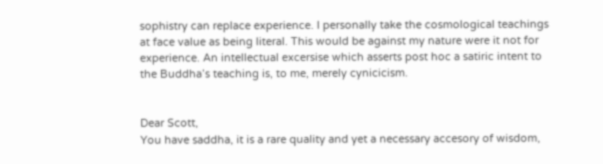sophistry can replace experience. I personally take the cosmological teachings at face value as being literal. This would be against my nature were it not for experience. An intellectual excersise which asserts post hoc a satiric intent to the Buddha’s teaching is, to me, merely cynicicism.


Dear Scott,
You have saddha, it is a rare quality and yet a necessary accesory of wisdom,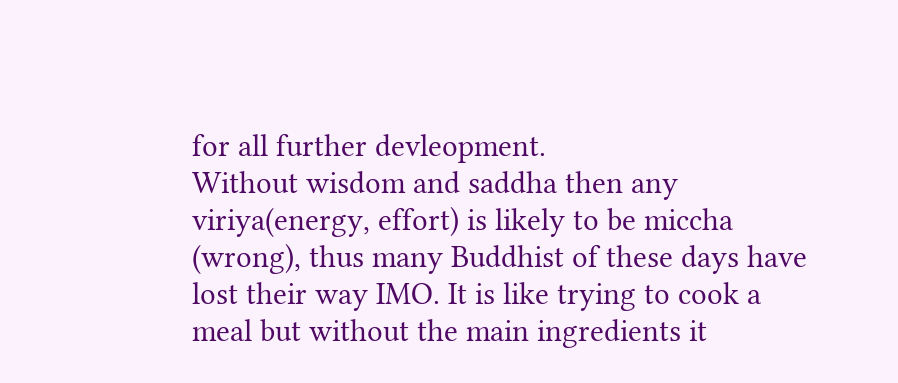for all further devleopment.
Without wisdom and saddha then any viriya(energy, effort) is likely to be miccha (wrong), thus many Buddhist of these days have lost their way IMO. It is like trying to cook a meal but without the main ingredients it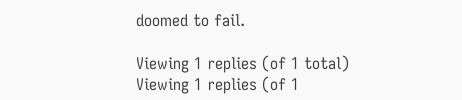doomed to fail.

Viewing 1 replies (of 1 total)
Viewing 1 replies (of 1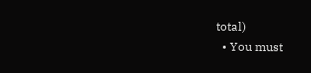total)
  • You must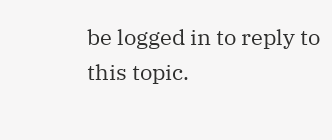be logged in to reply to this topic.